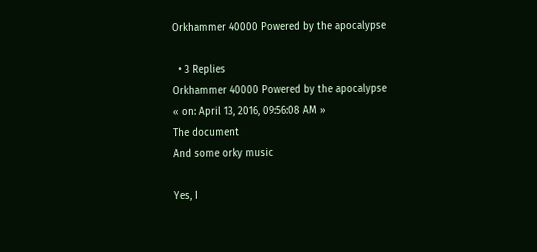Orkhammer 40000 Powered by the apocalypse

  • 3 Replies
Orkhammer 40000 Powered by the apocalypse
« on: April 13, 2016, 09:56:08 AM »
The document
And some orky music

Yes, I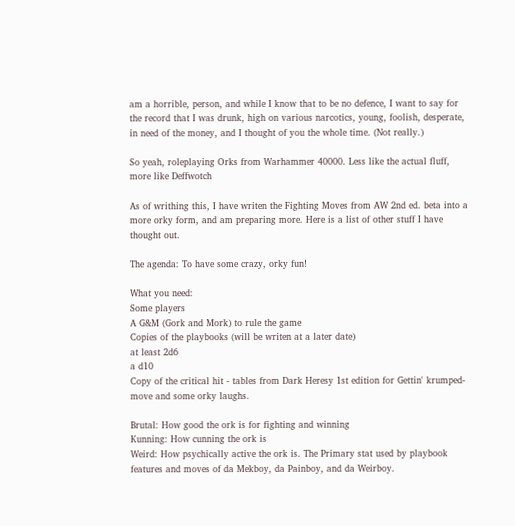am a horrible, person, and while I know that to be no defence, I want to say for the record that I was drunk, high on various narcotics, young, foolish, desperate, in need of the money, and I thought of you the whole time. (Not really.)

So yeah, roleplaying Orks from Warhammer 40000. Less like the actual fluff, more like Deffwotch

As of writhing this, I have writen the Fighting Moves from AW 2nd ed. beta into a more orky form, and am preparing more. Here is a list of other stuff I have thought out.

The agenda: To have some crazy, orky fun!

What you need:
Some players
A G&M (Gork and Mork) to rule the game
Copies of the playbooks (will be writen at a later date)
at least 2d6
a d10
Copy of the critical hit - tables from Dark Heresy 1st edition for Gettin' krumped-move and some orky laughs.

Brutal: How good the ork is for fighting and winning
Kunning: How cunning the ork is
Weird: How psychically active the ork is. The Primary stat used by playbook features and moves of da Mekboy, da Painboy, and da Weirboy.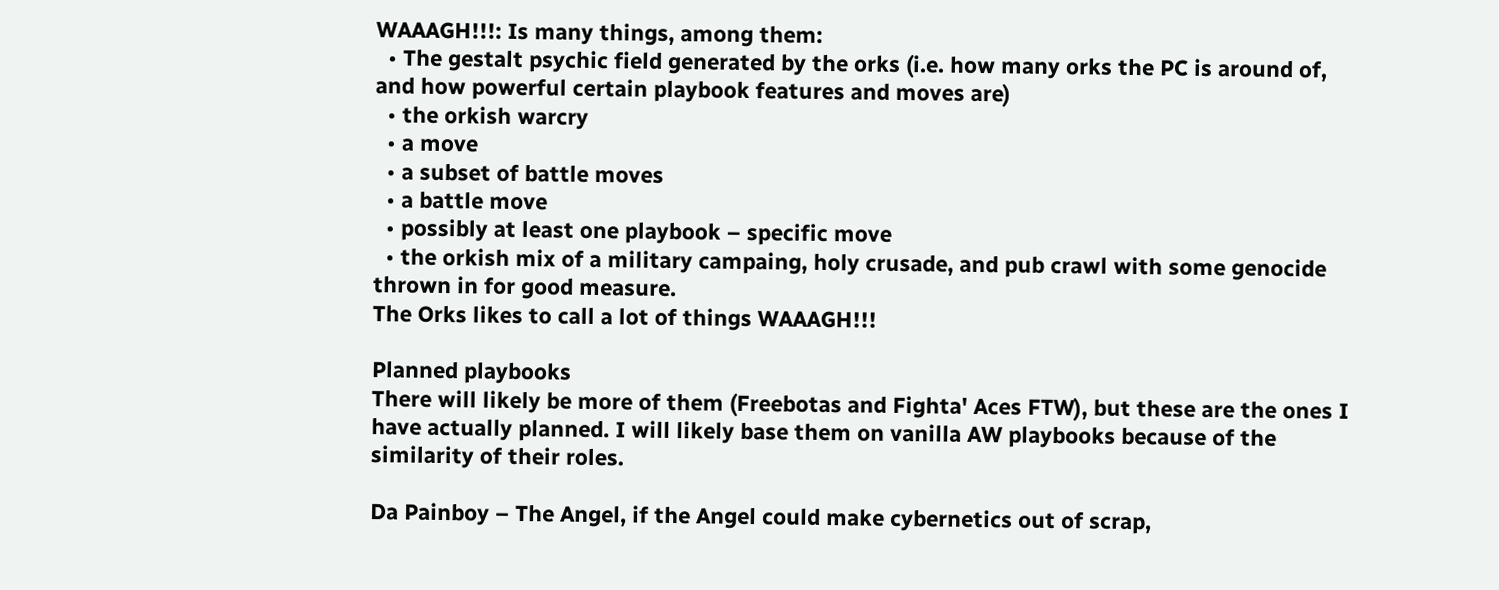WAAAGH!!!: Is many things, among them:
  • The gestalt psychic field generated by the orks (i.e. how many orks the PC is around of, and how powerful certain playbook features and moves are)
  • the orkish warcry
  • a move
  • a subset of battle moves
  • a battle move
  • possibly at least one playbook – specific move
  • the orkish mix of a military campaing, holy crusade, and pub crawl with some genocide thrown in for good measure.
The Orks likes to call a lot of things WAAAGH!!!

Planned playbooks
There will likely be more of them (Freebotas and Fighta' Aces FTW), but these are the ones I have actually planned. I will likely base them on vanilla AW playbooks because of the similarity of their roles.

Da Painboy – The Angel, if the Angel could make cybernetics out of scrap,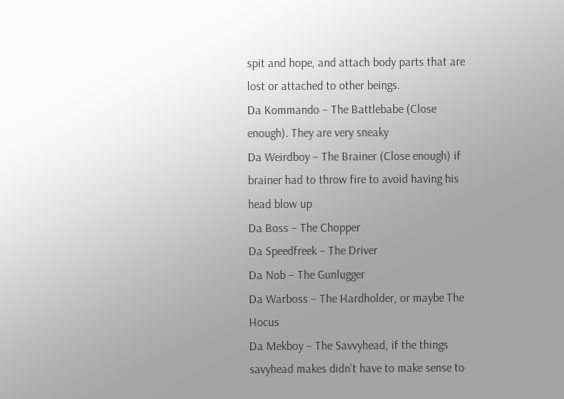spit and hope, and attach body parts that are lost or attached to other beings.
Da Kommando – The Battlebabe (Close enough). They are very sneaky
Da Weirdboy – The Brainer (Close enough) if brainer had to throw fire to avoid having his head blow up
Da Boss – The Chopper
Da Speedfreek – The Driver
Da Nob – The Gunlugger
Da Warboss – The Hardholder, or maybe The Hocus
Da Mekboy – The Savvyhead, if the things savyhead makes didn’t have to make sense to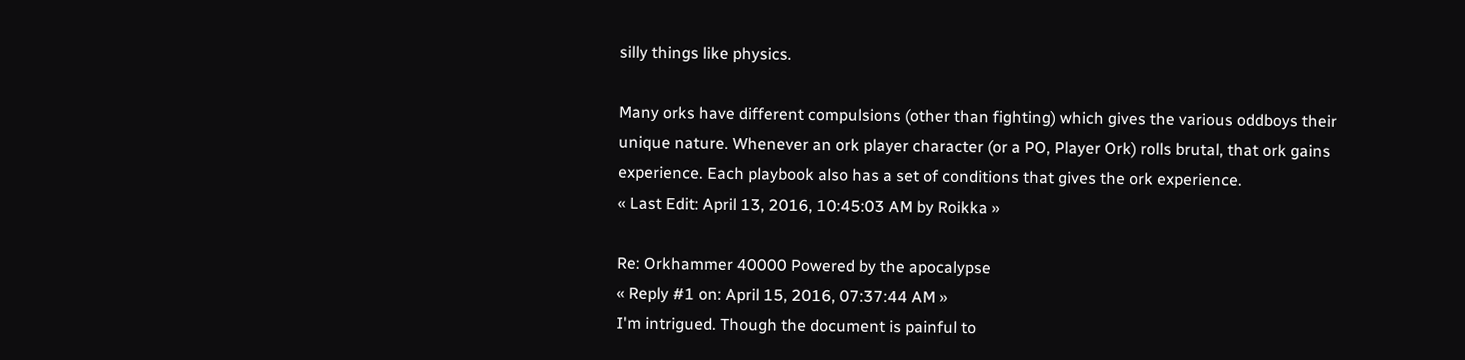silly things like physics.

Many orks have different compulsions (other than fighting) which gives the various oddboys their unique nature. Whenever an ork player character (or a PO, Player Ork) rolls brutal, that ork gains experience. Each playbook also has a set of conditions that gives the ork experience.
« Last Edit: April 13, 2016, 10:45:03 AM by Roikka »

Re: Orkhammer 40000 Powered by the apocalypse
« Reply #1 on: April 15, 2016, 07:37:44 AM »
I'm intrigued. Though the document is painful to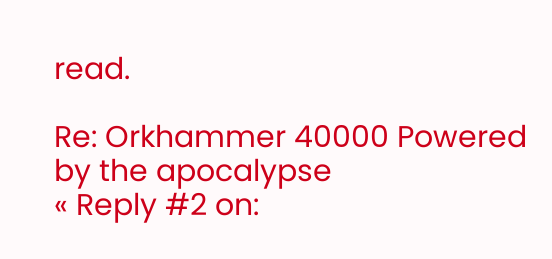read.

Re: Orkhammer 40000 Powered by the apocalypse
« Reply #2 on: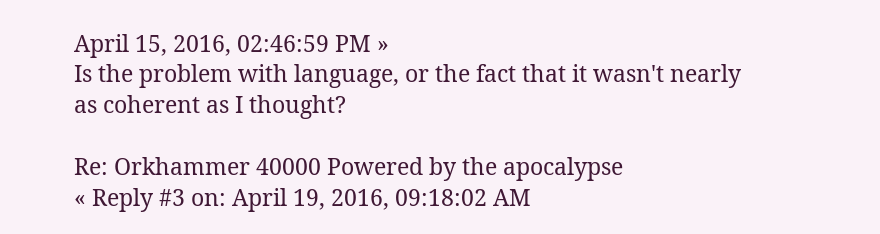April 15, 2016, 02:46:59 PM »
Is the problem with language, or the fact that it wasn't nearly as coherent as I thought?

Re: Orkhammer 40000 Powered by the apocalypse
« Reply #3 on: April 19, 2016, 09:18:02 AM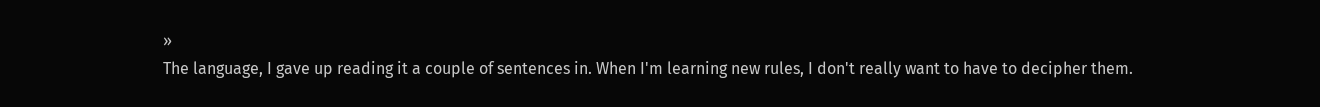»
The language, I gave up reading it a couple of sentences in. When I'm learning new rules, I don't really want to have to decipher them.